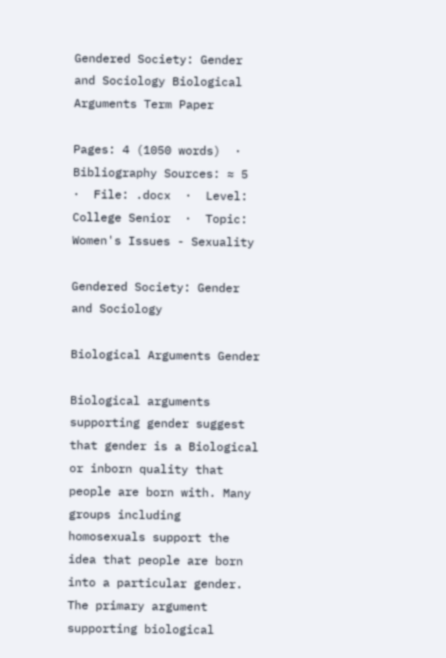Gendered Society: Gender and Sociology Biological Arguments Term Paper

Pages: 4 (1050 words)  ·  Bibliography Sources: ≈ 5  ·  File: .docx  ·  Level: College Senior  ·  Topic: Women's Issues - Sexuality

Gendered Society: Gender and Sociology

Biological Arguments Gender

Biological arguments supporting gender suggest that gender is a Biological or inborn quality that people are born with. Many groups including homosexuals support the idea that people are born into a particular gender. The primary argument supporting biological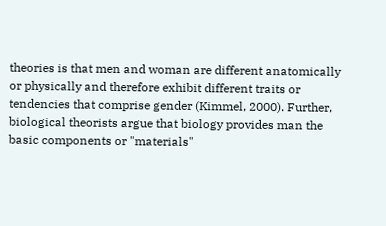theories is that men and woman are different anatomically or physically and therefore exhibit different traits or tendencies that comprise gender (Kimmel, 2000). Further, biological theorists argue that biology provides man the basic components or "materials"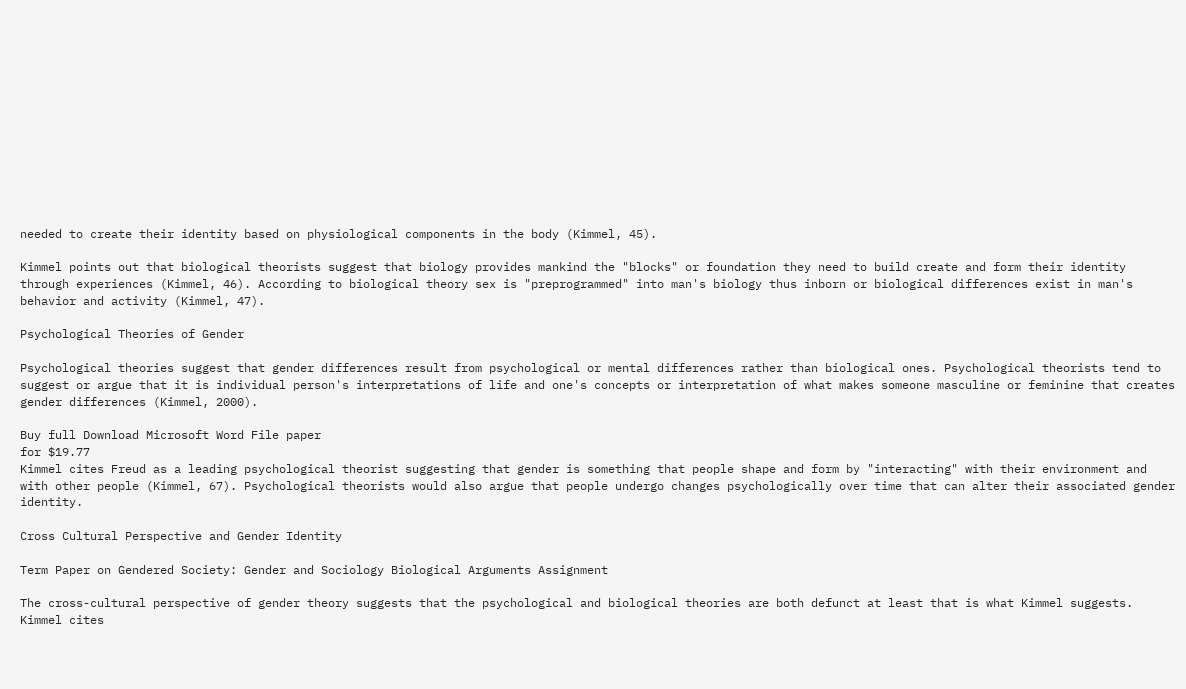needed to create their identity based on physiological components in the body (Kimmel, 45).

Kimmel points out that biological theorists suggest that biology provides mankind the "blocks" or foundation they need to build create and form their identity through experiences (Kimmel, 46). According to biological theory sex is "preprogrammed" into man's biology thus inborn or biological differences exist in man's behavior and activity (Kimmel, 47).

Psychological Theories of Gender

Psychological theories suggest that gender differences result from psychological or mental differences rather than biological ones. Psychological theorists tend to suggest or argue that it is individual person's interpretations of life and one's concepts or interpretation of what makes someone masculine or feminine that creates gender differences (Kimmel, 2000).

Buy full Download Microsoft Word File paper
for $19.77
Kimmel cites Freud as a leading psychological theorist suggesting that gender is something that people shape and form by "interacting" with their environment and with other people (Kimmel, 67). Psychological theorists would also argue that people undergo changes psychologically over time that can alter their associated gender identity.

Cross Cultural Perspective and Gender Identity

Term Paper on Gendered Society: Gender and Sociology Biological Arguments Assignment

The cross-cultural perspective of gender theory suggests that the psychological and biological theories are both defunct at least that is what Kimmel suggests. Kimmel cites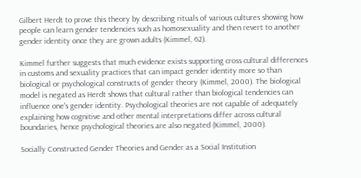Gilbert Herdt to prove this theory by describing rituals of various cultures showing how people can learn gender tendencies such as homosexuality and then revert to another gender identity once they are grown adults (Kimmel, 62).

Kimmel further suggests that much evidence exists supporting cross cultural differences in customs and sexuality practices that can impact gender identity more so than biological or psychological constructs of gender theory (Kimmel, 2000). The biological model is negated as Herdt shows that cultural rather than biological tendencies can influence one's gender identity. Psychological theories are not capable of adequately explaining how cognitive and other mental interpretations differ across cultural boundaries, hence psychological theories are also negated (Kimmel, 2000).

Socially Constructed Gender Theories and Gender as a Social Institution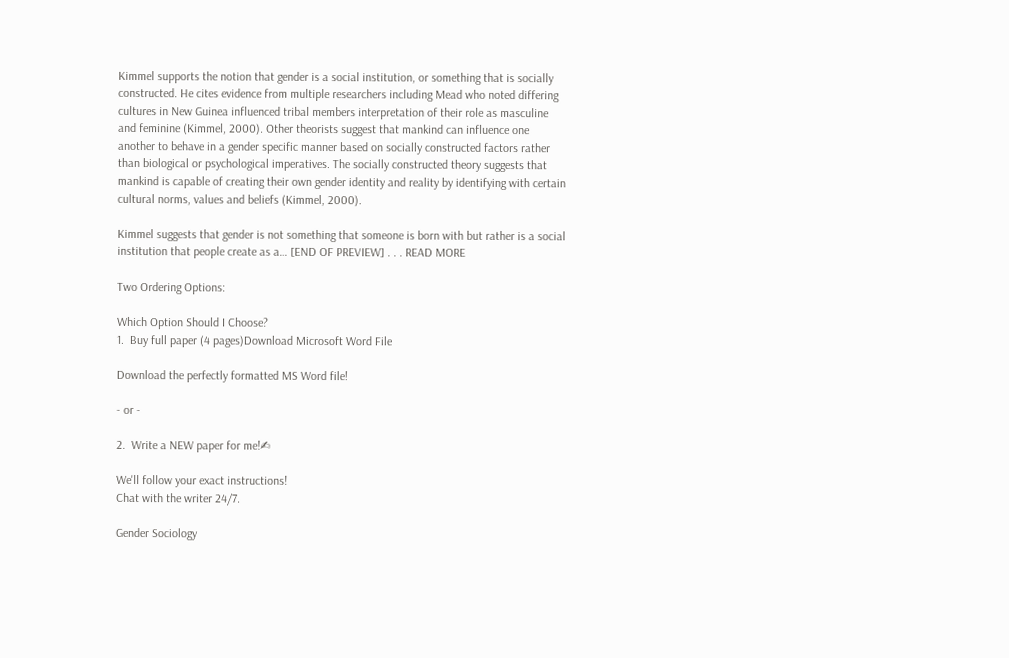Kimmel supports the notion that gender is a social institution, or something that is socially constructed. He cites evidence from multiple researchers including Mead who noted differing cultures in New Guinea influenced tribal members interpretation of their role as masculine and feminine (Kimmel, 2000). Other theorists suggest that mankind can influence one another to behave in a gender specific manner based on socially constructed factors rather than biological or psychological imperatives. The socially constructed theory suggests that mankind is capable of creating their own gender identity and reality by identifying with certain cultural norms, values and beliefs (Kimmel, 2000).

Kimmel suggests that gender is not something that someone is born with but rather is a social institution that people create as a… [END OF PREVIEW] . . . READ MORE

Two Ordering Options:

Which Option Should I Choose?
1.  Buy full paper (4 pages)Download Microsoft Word File

Download the perfectly formatted MS Word file!

- or -

2.  Write a NEW paper for me!✍

We'll follow your exact instructions!
Chat with the writer 24/7.

Gender Sociology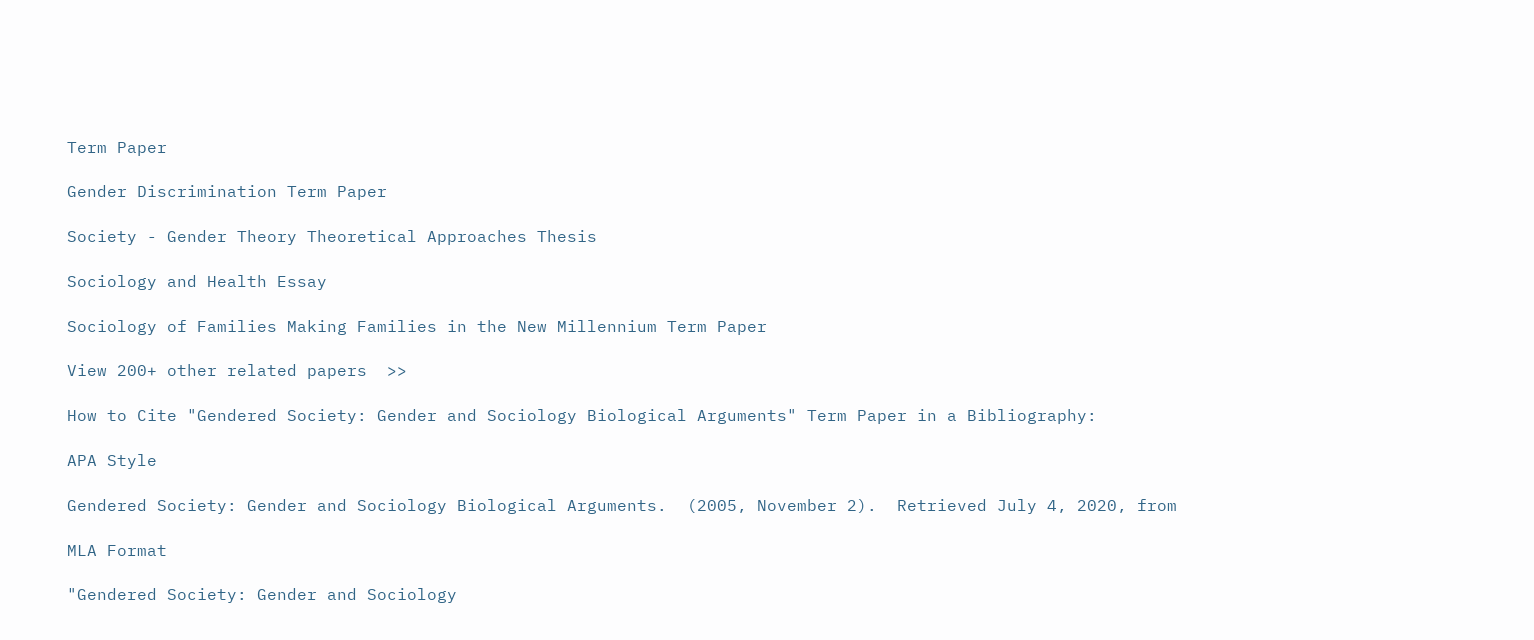Term Paper

Gender Discrimination Term Paper

Society - Gender Theory Theoretical Approaches Thesis

Sociology and Health Essay

Sociology of Families Making Families in the New Millennium Term Paper

View 200+ other related papers  >>

How to Cite "Gendered Society: Gender and Sociology Biological Arguments" Term Paper in a Bibliography:

APA Style

Gendered Society: Gender and Sociology Biological Arguments.  (2005, November 2).  Retrieved July 4, 2020, from

MLA Format

"Gendered Society: Gender and Sociology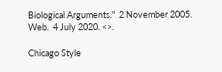Biological Arguments."  2 November 2005.  Web.  4 July 2020. <>.

Chicago Style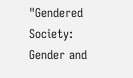"Gendered Society: Gender and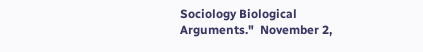Sociology Biological Arguments."  November 2,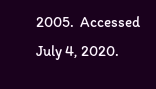2005.  Accessed July 4, 2020.